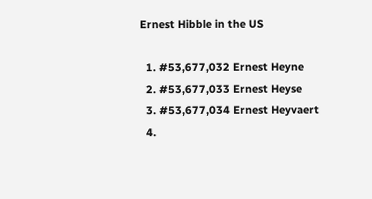Ernest Hibble in the US

  1. #53,677,032 Ernest Heyne
  2. #53,677,033 Ernest Heyse
  3. #53,677,034 Ernest Heyvaert
  4.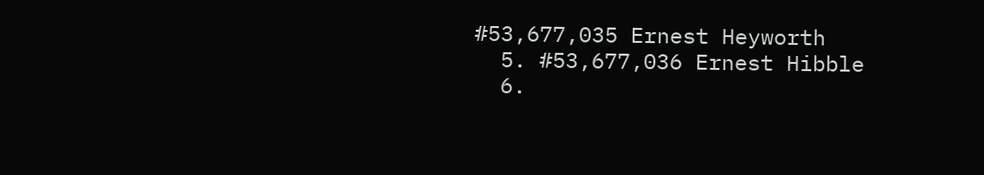#53,677,035 Ernest Heyworth
  5. #53,677,036 Ernest Hibble
  6.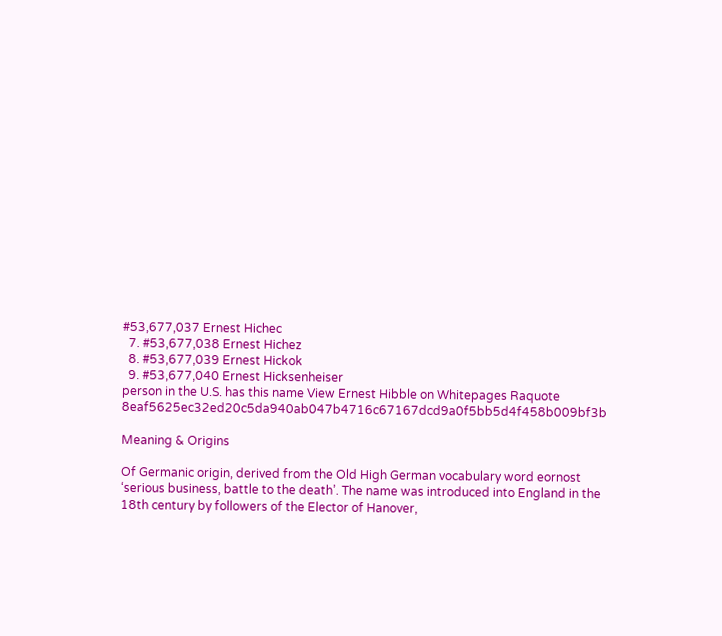#53,677,037 Ernest Hichec
  7. #53,677,038 Ernest Hichez
  8. #53,677,039 Ernest Hickok
  9. #53,677,040 Ernest Hicksenheiser
person in the U.S. has this name View Ernest Hibble on Whitepages Raquote 8eaf5625ec32ed20c5da940ab047b4716c67167dcd9a0f5bb5d4f458b009bf3b

Meaning & Origins

Of Germanic origin, derived from the Old High German vocabulary word eornost ‘serious business, battle to the death’. The name was introduced into England in the 18th century by followers of the Elector of Hanover,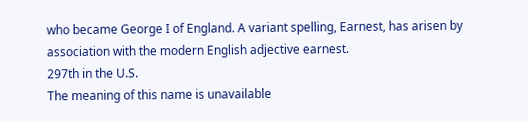who became George I of England. A variant spelling, Earnest, has arisen by association with the modern English adjective earnest.
297th in the U.S.
The meaning of this name is unavailable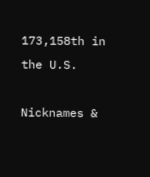173,158th in the U.S.

Nicknames &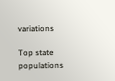variations

Top state populations